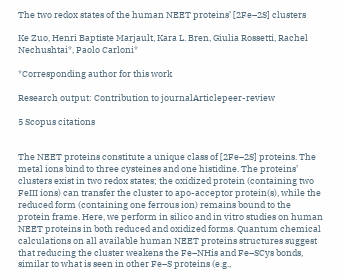The two redox states of the human NEET proteins’ [2Fe–2S] clusters

Ke Zuo, Henri Baptiste Marjault, Kara L. Bren, Giulia Rossetti, Rachel Nechushtai*, Paolo Carloni*

*Corresponding author for this work

Research output: Contribution to journalArticlepeer-review

5 Scopus citations


The NEET proteins constitute a unique class of [2Fe–2S] proteins. The metal ions bind to three cysteines and one histidine. The proteins’ clusters exist in two redox states; the oxidized protein (containing two FeIII ions) can transfer the cluster to apo-acceptor protein(s), while the reduced form (containing one ferrous ion) remains bound to the protein frame. Here, we perform in silico and in vitro studies on human NEET proteins in both reduced and oxidized forms. Quantum chemical calculations on all available human NEET proteins structures suggest that reducing the cluster weakens the Fe–NHis and Fe–SCys bonds, similar to what is seen in other Fe–S proteins (e.g.,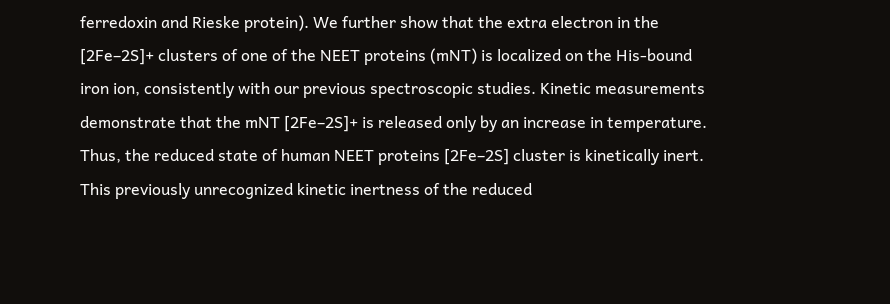ferredoxin and Rieske protein). We further show that the extra electron in the [2Fe–2S]+ clusters of one of the NEET proteins (mNT) is localized on the His-bound iron ion, consistently with our previous spectroscopic studies. Kinetic measurements demonstrate that the mNT [2Fe–2S]+ is released only by an increase in temperature. Thus, the reduced state of human NEET proteins [2Fe–2S] cluster is kinetically inert. This previously unrecognized kinetic inertness of the reduced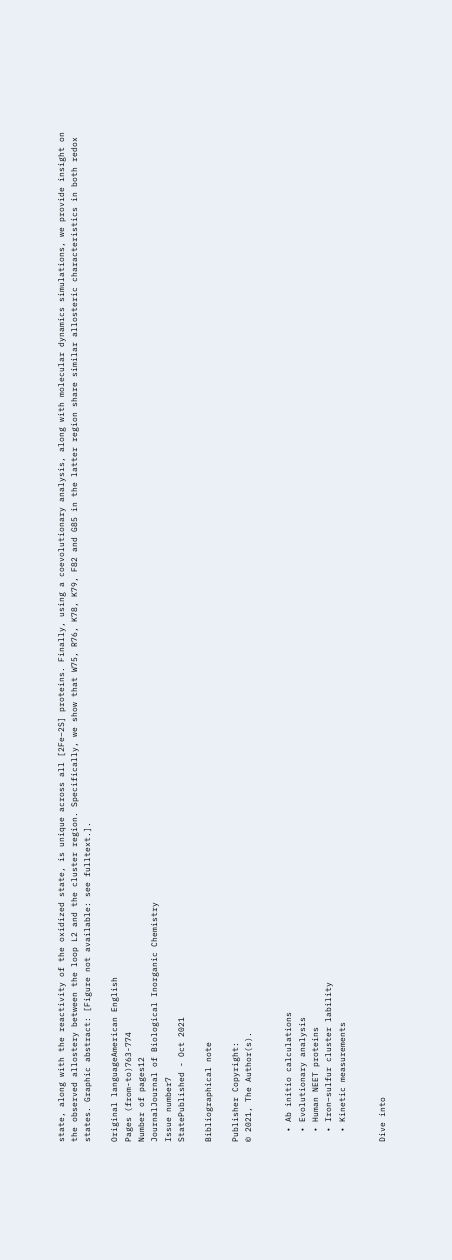state, along with the reactivity of the oxidized state, is unique across all [2Fe–2S] proteins. Finally, using a coevolutionary analysis, along with molecular dynamics simulations, we provide insight on the observed allostery between the loop L2 and the cluster region. Specifically, we show that W75, R76, K78, K79, F82 and G85 in the latter region share similar allosteric characteristics in both redox states. Graphic abstract: [Figure not available: see fulltext.].

Original languageAmerican English
Pages (from-to)763-774
Number of pages12
JournalJournal of Biological Inorganic Chemistry
Issue number7
StatePublished - Oct 2021

Bibliographical note

Publisher Copyright:
© 2021, The Author(s).


  • Ab initio calculations
  • Evolutionary analysis
  • Human NEET proteins
  • Iron–sulfur cluster lability
  • Kinetic measurements


Dive into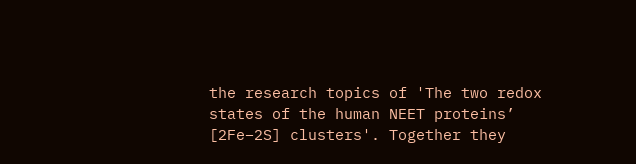the research topics of 'The two redox states of the human NEET proteins’ [2Fe–2S] clusters'. Together they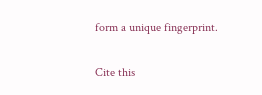form a unique fingerprint.

Cite this